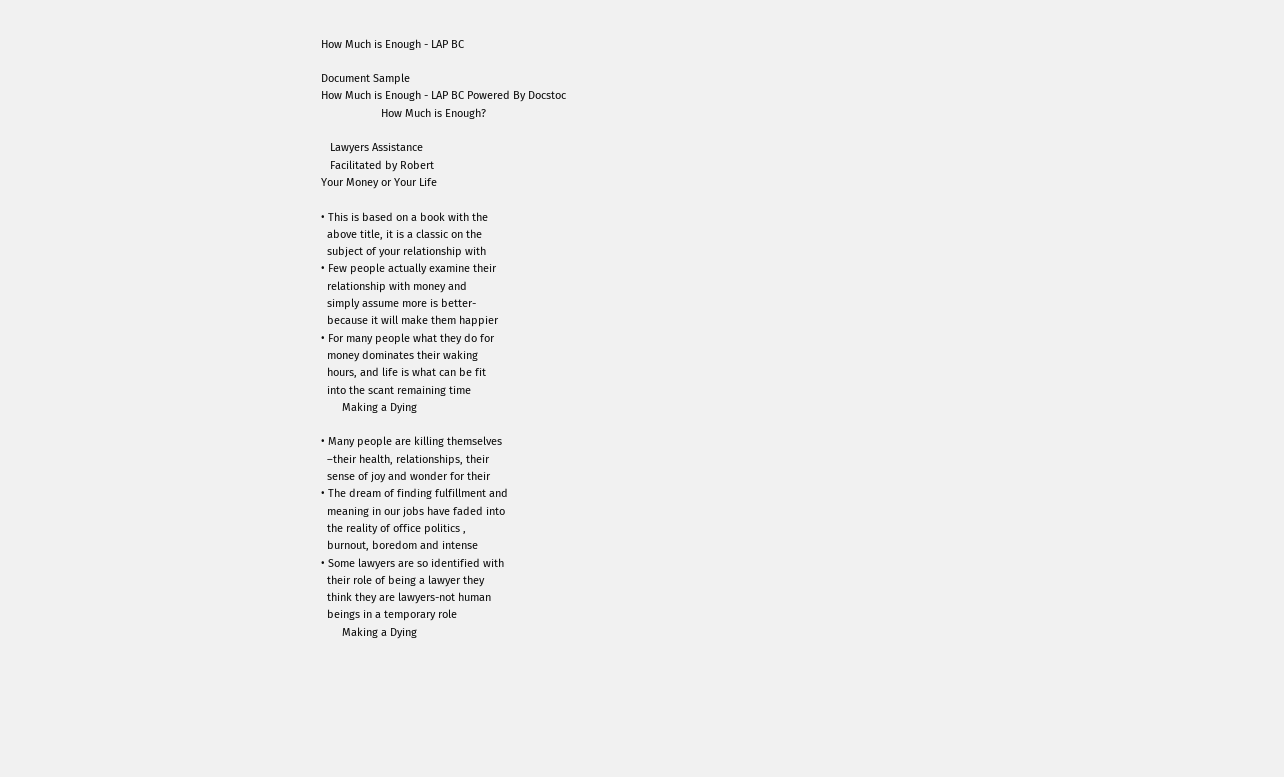How Much is Enough - LAP BC

Document Sample
How Much is Enough - LAP BC Powered By Docstoc
                    How Much is Enough?

   Lawyers Assistance
   Facilitated by Robert
Your Money or Your Life

• This is based on a book with the
  above title, it is a classic on the
  subject of your relationship with
• Few people actually examine their
  relationship with money and
  simply assume more is better-
  because it will make them happier
• For many people what they do for
  money dominates their waking
  hours, and life is what can be fit
  into the scant remaining time
       Making a Dying

• Many people are killing themselves
  –their health, relationships, their
  sense of joy and wonder for their
• The dream of finding fulfillment and
  meaning in our jobs have faded into
  the reality of office politics ,
  burnout, boredom and intense
• Some lawyers are so identified with
  their role of being a lawyer they
  think they are lawyers-not human
  beings in a temporary role
       Making a Dying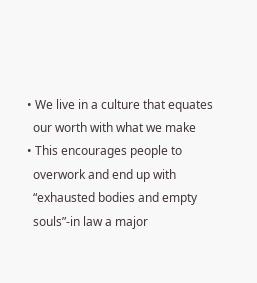• We live in a culture that equates
  our worth with what we make
• This encourages people to
  overwork and end up with
  “exhausted bodies and empty
  souls”-in law a major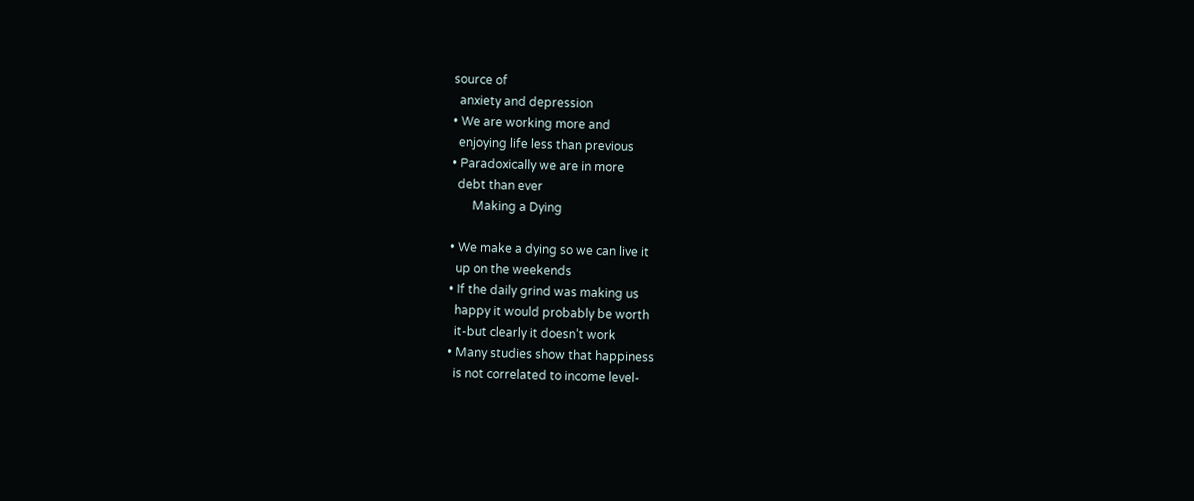source of
  anxiety and depression
• We are working more and
  enjoying life less than previous
• Paradoxically we are in more
  debt than ever
       Making a Dying

• We make a dying so we can live it
  up on the weekends
• If the daily grind was making us
  happy it would probably be worth
  it-but clearly it doesn’t work
• Many studies show that happiness
  is not correlated to income level-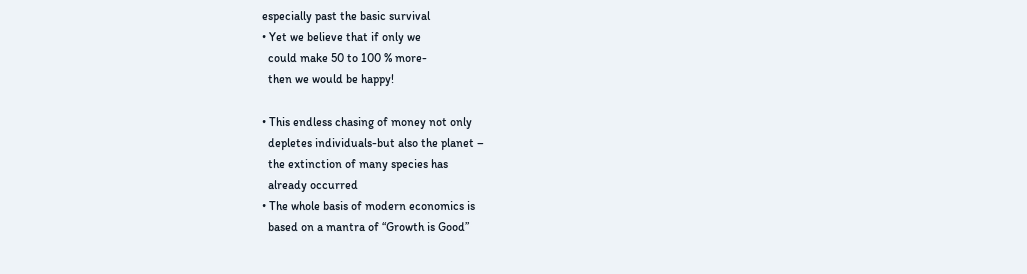especially past the basic survival
• Yet we believe that if only we
  could make 50 to 100 % more-
  then we would be happy!

• This endless chasing of money not only
  depletes individuals-but also the planet –
  the extinction of many species has
  already occurred
• The whole basis of modern economics is
  based on a mantra of “Growth is Good”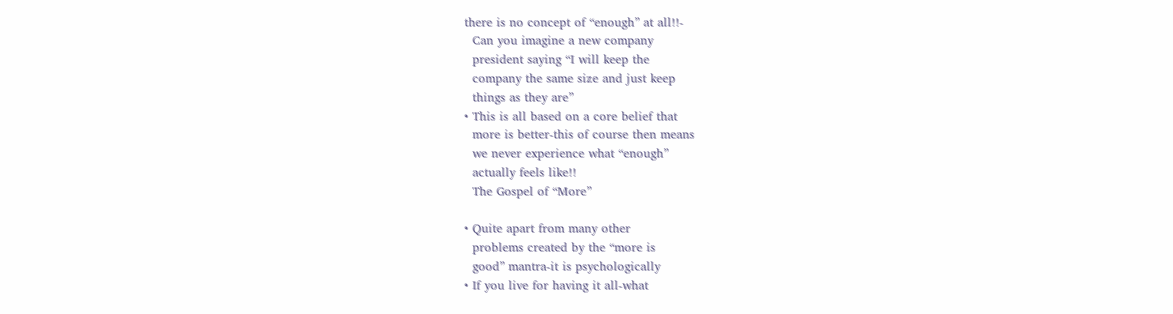there is no concept of “enough” at all!!-
  Can you imagine a new company
  president saying “I will keep the
  company the same size and just keep
  things as they are”
• This is all based on a core belief that
  more is better-this of course then means
  we never experience what “enough”
  actually feels like!!
  The Gospel of “More”

• Quite apart from many other
  problems created by the “more is
  good” mantra-it is psychologically
• If you live for having it all-what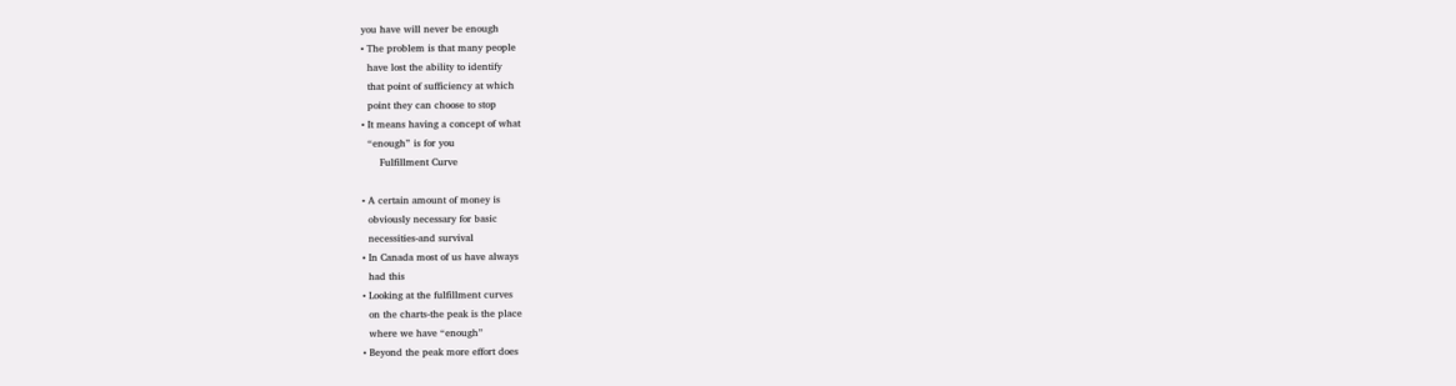you have will never be enough
• The problem is that many people
  have lost the ability to identify
  that point of sufficiency at which
  point they can choose to stop
• It means having a concept of what
  “enough” is for you
      Fulfillment Curve

• A certain amount of money is
  obviously necessary for basic
  necessities-and survival
• In Canada most of us have always
  had this
• Looking at the fulfillment curves
  on the charts-the peak is the place
  where we have “enough”
• Beyond the peak more effort does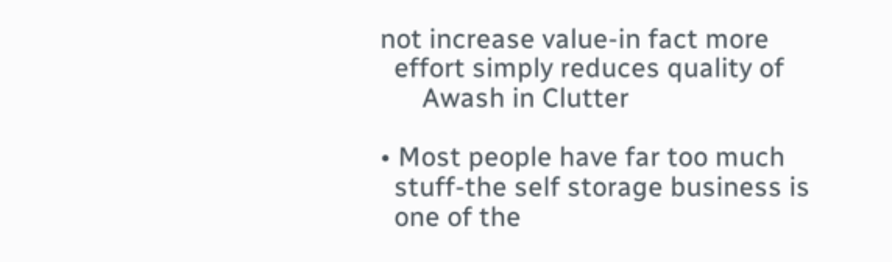not increase value-in fact more
  effort simply reduces quality of
      Awash in Clutter

• Most people have far too much
  stuff-the self storage business is
  one of the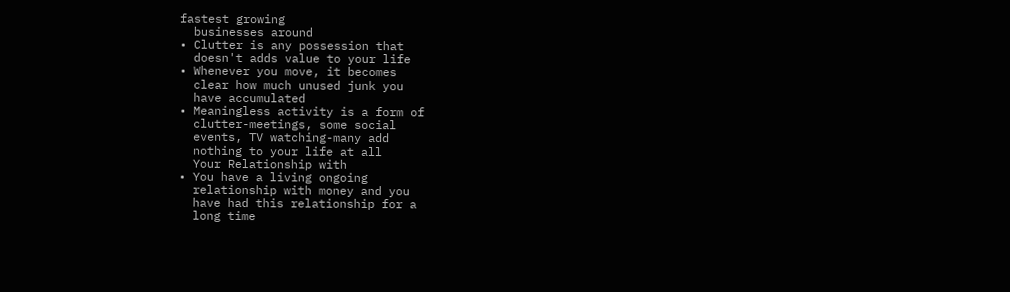fastest growing
  businesses around
• Clutter is any possession that
  doesn't adds value to your life
• Whenever you move, it becomes
  clear how much unused junk you
  have accumulated
• Meaningless activity is a form of
  clutter-meetings, some social
  events, TV watching-many add
  nothing to your life at all
  Your Relationship with
• You have a living ongoing
  relationship with money and you
  have had this relationship for a
  long time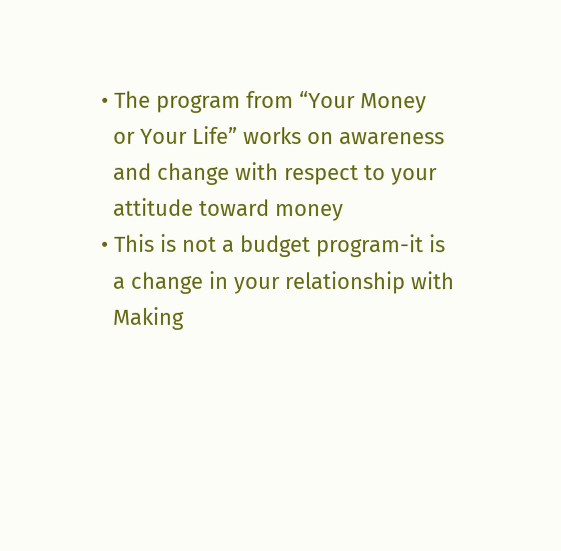• The program from “Your Money
  or Your Life” works on awareness
  and change with respect to your
  attitude toward money
• This is not a budget program-it is
  a change in your relationship with
  Making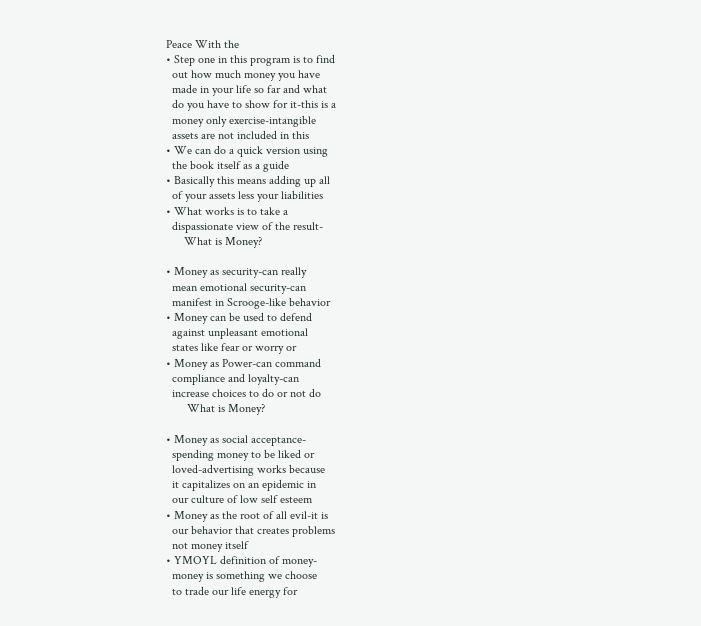Peace With the
• Step one in this program is to find
  out how much money you have
  made in your life so far and what
  do you have to show for it-this is a
  money only exercise-intangible
  assets are not included in this
• We can do a quick version using
  the book itself as a guide
• Basically this means adding up all
  of your assets less your liabilities
• What works is to take a
  dispassionate view of the result-
      What is Money?

• Money as security-can really
  mean emotional security-can
  manifest in Scrooge-like behavior
• Money can be used to defend
  against unpleasant emotional
  states like fear or worry or
• Money as Power-can command
  compliance and loyalty-can
  increase choices to do or not do
       What is Money?

• Money as social acceptance-
  spending money to be liked or
  loved-advertising works because
  it capitalizes on an epidemic in
  our culture of low self esteem
• Money as the root of all evil-it is
  our behavior that creates problems
  not money itself
• YMOYL definition of money-
  money is something we choose
  to trade our life energy for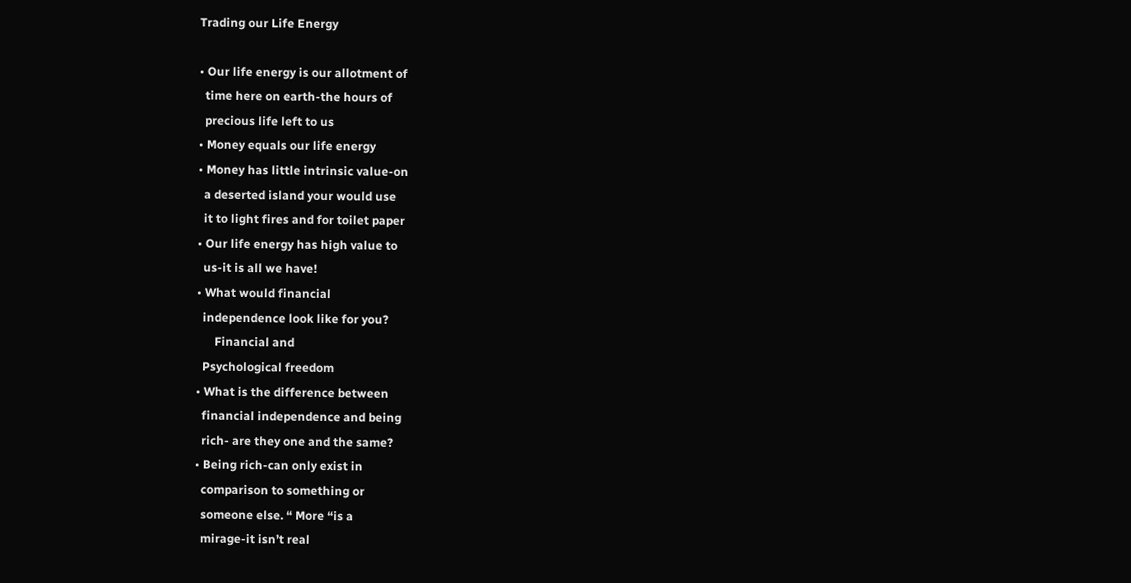Trading our Life Energy

• Our life energy is our allotment of
  time here on earth-the hours of
  precious life left to us
• Money equals our life energy
• Money has little intrinsic value-on
  a deserted island your would use
  it to light fires and for toilet paper
• Our life energy has high value to
  us-it is all we have!
• What would financial
  independence look like for you?
      Financial and
  Psychological freedom
• What is the difference between
  financial independence and being
  rich- are they one and the same?
• Being rich-can only exist in
  comparison to something or
  someone else. “ More “is a
  mirage-it isn’t real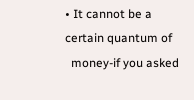• It cannot be a certain quantum of
  money-if you asked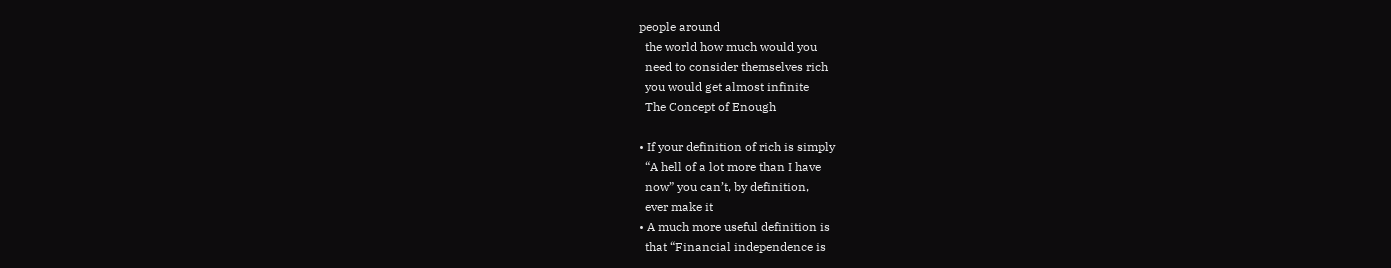people around
  the world how much would you
  need to consider themselves rich
  you would get almost infinite
  The Concept of Enough

• If your definition of rich is simply
  “A hell of a lot more than I have
  now” you can’t, by definition,
  ever make it
• A much more useful definition is
  that “Financial independence is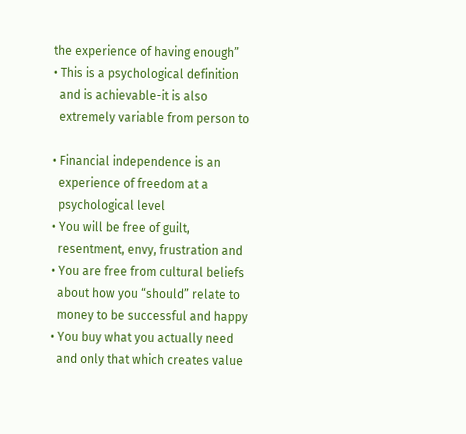the experience of having enough”
• This is a psychological definition
  and is achievable-it is also
  extremely variable from person to

• Financial independence is an
  experience of freedom at a
  psychological level
• You will be free of guilt,
  resentment, envy, frustration and
• You are free from cultural beliefs
  about how you “should” relate to
  money to be successful and happy
• You buy what you actually need
  and only that which creates value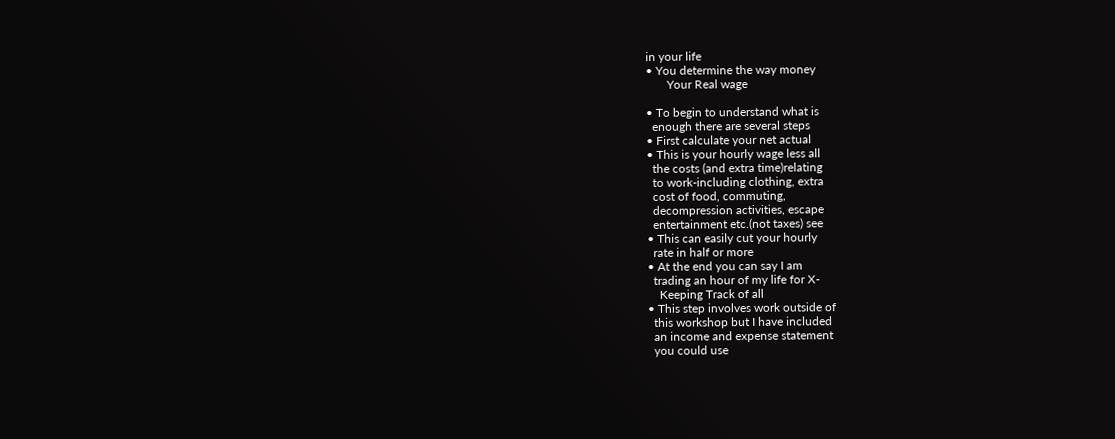in your life
• You determine the way money
       Your Real wage

• To begin to understand what is
  enough there are several steps
• First calculate your net actual
• This is your hourly wage less all
  the costs (and extra time)relating
  to work-including clothing, extra
  cost of food, commuting,
  decompression activities, escape
  entertainment etc.(not taxes) see
• This can easily cut your hourly
  rate in half or more
• At the end you can say I am
  trading an hour of my life for X-
    Keeping Track of all
• This step involves work outside of
  this workshop but I have included
  an income and expense statement
  you could use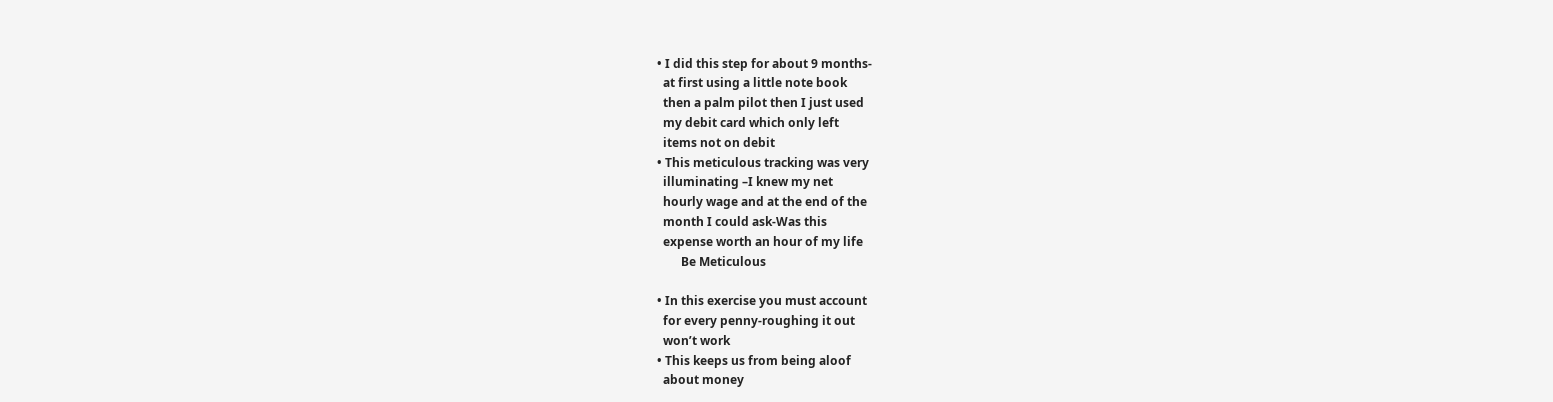• I did this step for about 9 months-
  at first using a little note book
  then a palm pilot then I just used
  my debit card which only left
  items not on debit
• This meticulous tracking was very
  illuminating –I knew my net
  hourly wage and at the end of the
  month I could ask-Was this
  expense worth an hour of my life
        Be Meticulous

• In this exercise you must account
  for every penny-roughing it out
  won’t work
• This keeps us from being aloof
  about money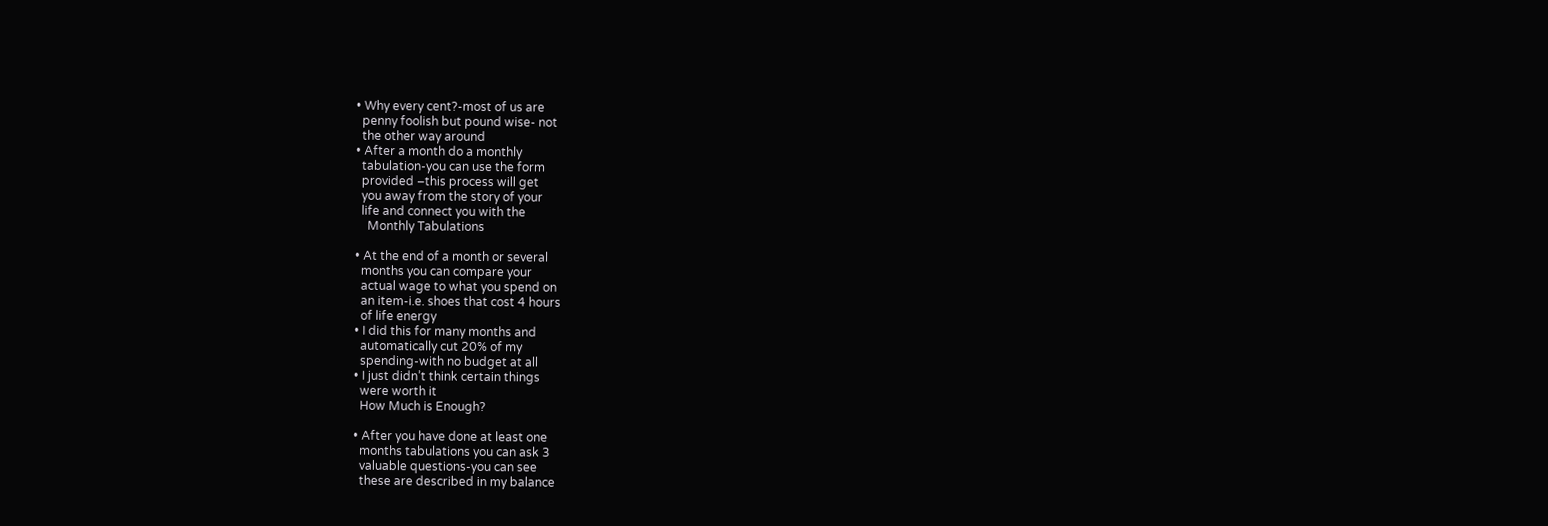• Why every cent?-most of us are
  penny foolish but pound wise- not
  the other way around
• After a month do a monthly
  tabulation-you can use the form
  provided –this process will get
  you away from the story of your
  life and connect you with the
    Monthly Tabulations

• At the end of a month or several
  months you can compare your
  actual wage to what you spend on
  an item-i.e. shoes that cost 4 hours
  of life energy
• I did this for many months and
  automatically cut 20% of my
  spending-with no budget at all
• I just didn’t think certain things
  were worth it
  How Much is Enough?

• After you have done at least one
  months tabulations you can ask 3
  valuable questions-you can see
  these are described in my balance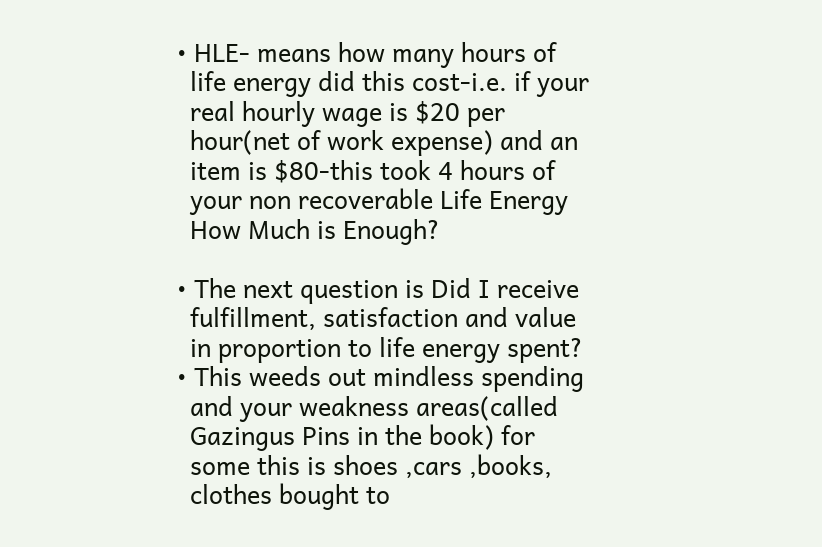• HLE- means how many hours of
  life energy did this cost-i.e. if your
  real hourly wage is $20 per
  hour(net of work expense) and an
  item is $80-this took 4 hours of
  your non recoverable Life Energy
  How Much is Enough?

• The next question is Did I receive
  fulfillment, satisfaction and value
  in proportion to life energy spent?
• This weeds out mindless spending
  and your weakness areas(called
  Gazingus Pins in the book) for
  some this is shoes ,cars ,books,
  clothes bought to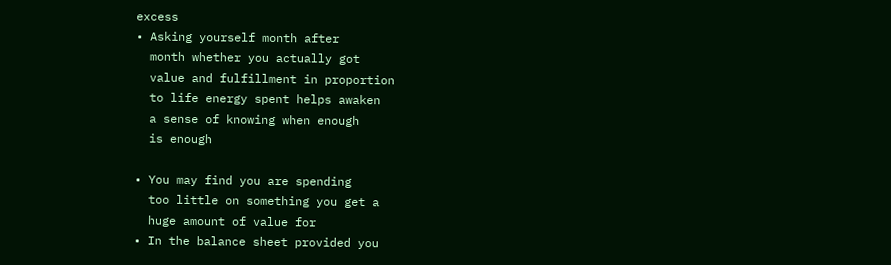excess
• Asking yourself month after
  month whether you actually got
  value and fulfillment in proportion
  to life energy spent helps awaken
  a sense of knowing when enough
  is enough

• You may find you are spending
  too little on something you get a
  huge amount of value for
• In the balance sheet provided you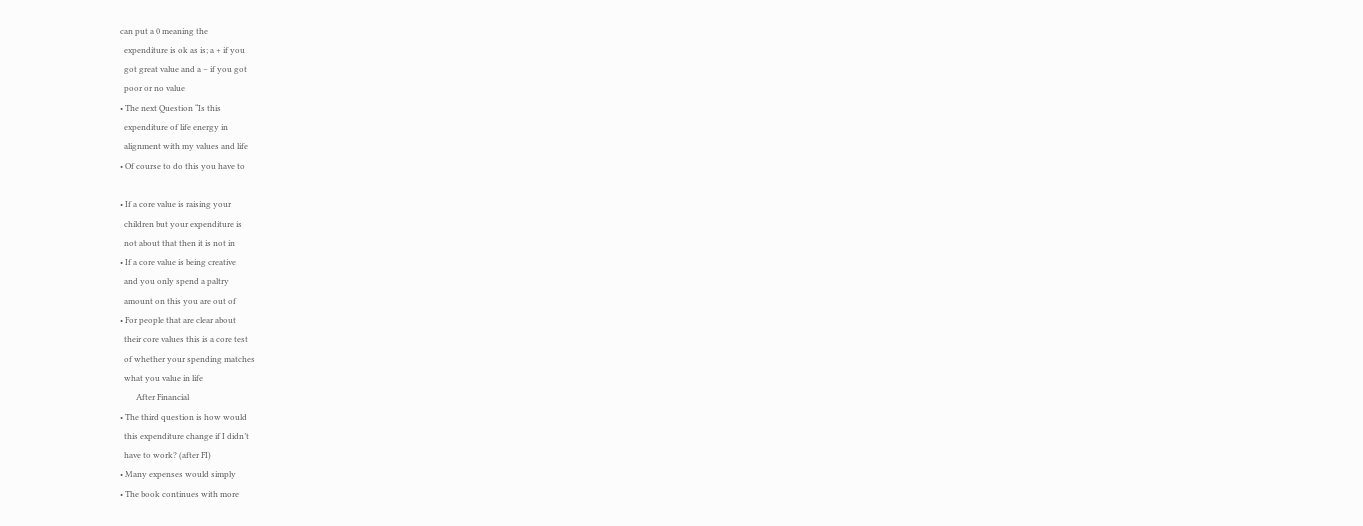can put a 0 meaning the
  expenditure is ok as is; a + if you
  got great value and a – if you got
  poor or no value
• The next Question “Is this
  expenditure of life energy in
  alignment with my values and life
• Of course to do this you have to

• If a core value is raising your
  children but your expenditure is
  not about that then it is not in
• If a core value is being creative
  and you only spend a paltry
  amount on this you are out of
• For people that are clear about
  their core values this is a core test
  of whether your spending matches
  what you value in life
        After Financial
• The third question is how would
  this expenditure change if I didn’t
  have to work? (after FI)
• Many expenses would simply
• The book continues with more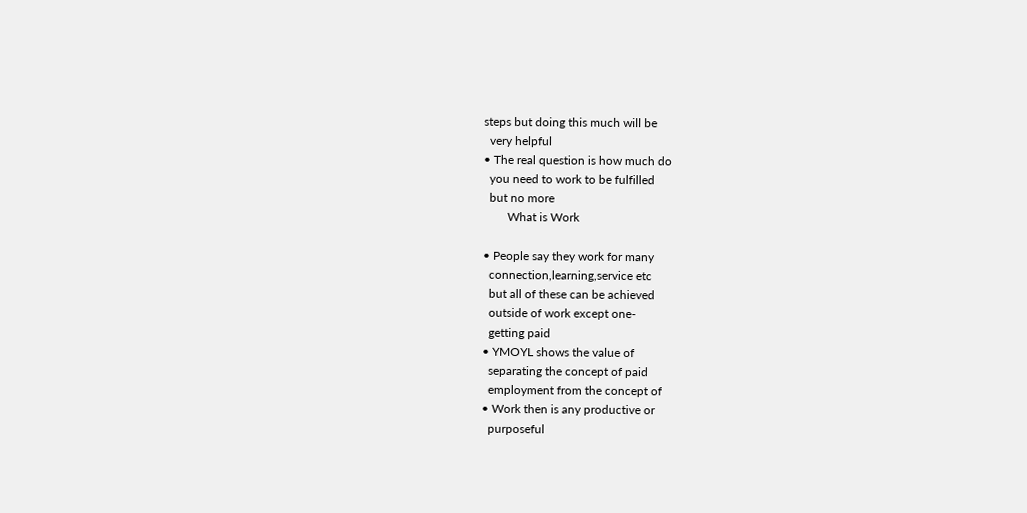steps but doing this much will be
  very helpful
• The real question is how much do
  you need to work to be fulfilled
  but no more
        What is Work

• People say they work for many
  connection,learning,service etc
  but all of these can be achieved
  outside of work except one-
  getting paid
• YMOYL shows the value of
  separating the concept of paid
  employment from the concept of
• Work then is any productive or
  purposeful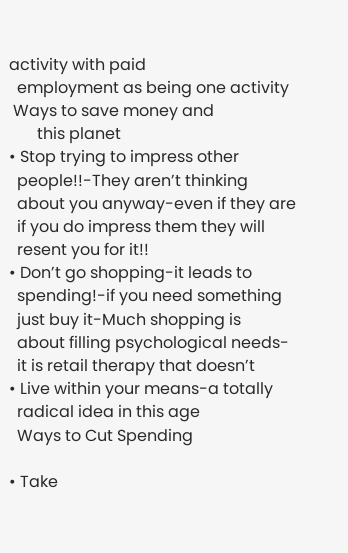activity with paid
  employment as being one activity
 Ways to save money and
       this planet
• Stop trying to impress other
  people!!-They aren’t thinking
  about you anyway-even if they are
  if you do impress them they will
  resent you for it!!
• Don’t go shopping-it leads to
  spending!-if you need something
  just buy it-Much shopping is
  about filling psychological needs-
  it is retail therapy that doesn’t
• Live within your means-a totally
  radical idea in this age
  Ways to Cut Spending

• Take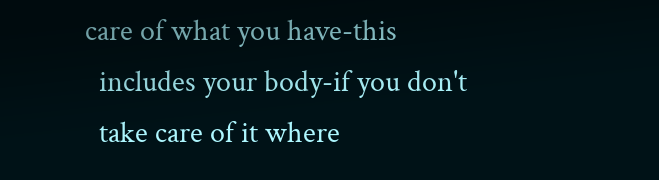care of what you have-this
  includes your body-if you don't
  take care of it where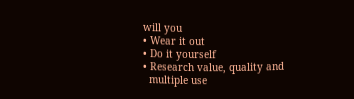will you
• Wear it out
• Do it yourself
• Research value, quality and
  multiple use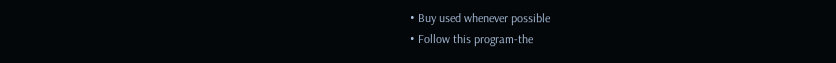• Buy used whenever possible
• Follow this program-the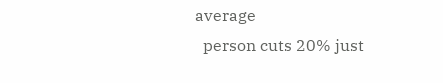average
  person cuts 20% just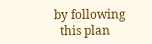by following
  this plan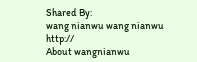Shared By:
wang nianwu wang nianwu http://
About wangnianwu